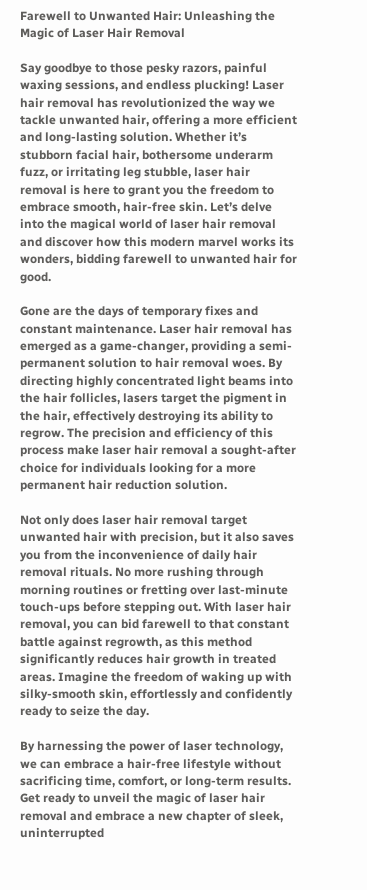Farewell to Unwanted Hair: Unleashing the Magic of Laser Hair Removal

Say goodbye to those pesky razors, painful waxing sessions, and endless plucking! Laser hair removal has revolutionized the way we tackle unwanted hair, offering a more efficient and long-lasting solution. Whether it’s stubborn facial hair, bothersome underarm fuzz, or irritating leg stubble, laser hair removal is here to grant you the freedom to embrace smooth, hair-free skin. Let’s delve into the magical world of laser hair removal and discover how this modern marvel works its wonders, bidding farewell to unwanted hair for good.

Gone are the days of temporary fixes and constant maintenance. Laser hair removal has emerged as a game-changer, providing a semi-permanent solution to hair removal woes. By directing highly concentrated light beams into the hair follicles, lasers target the pigment in the hair, effectively destroying its ability to regrow. The precision and efficiency of this process make laser hair removal a sought-after choice for individuals looking for a more permanent hair reduction solution.

Not only does laser hair removal target unwanted hair with precision, but it also saves you from the inconvenience of daily hair removal rituals. No more rushing through morning routines or fretting over last-minute touch-ups before stepping out. With laser hair removal, you can bid farewell to that constant battle against regrowth, as this method significantly reduces hair growth in treated areas. Imagine the freedom of waking up with silky-smooth skin, effortlessly and confidently ready to seize the day.

By harnessing the power of laser technology, we can embrace a hair-free lifestyle without sacrificing time, comfort, or long-term results. Get ready to unveil the magic of laser hair removal and embrace a new chapter of sleek, uninterrupted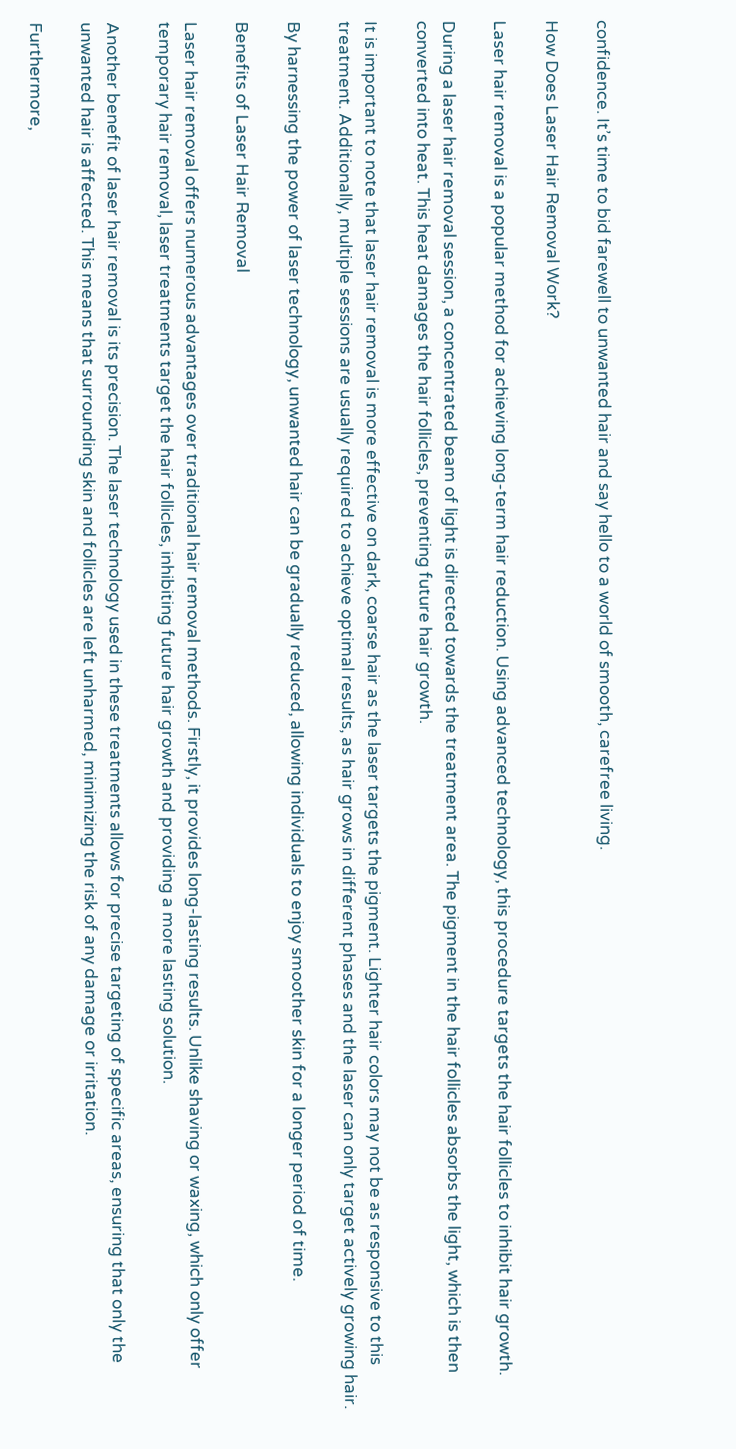confidence. It’s time to bid farewell to unwanted hair and say hello to a world of smooth, carefree living.

How Does Laser Hair Removal Work?

Laser hair removal is a popular method for achieving long-term hair reduction. Using advanced technology, this procedure targets the hair follicles to inhibit hair growth.

During a laser hair removal session, a concentrated beam of light is directed towards the treatment area. The pigment in the hair follicles absorbs the light, which is then converted into heat. This heat damages the hair follicles, preventing future hair growth.

It is important to note that laser hair removal is more effective on dark, coarse hair as the laser targets the pigment. Lighter hair colors may not be as responsive to this treatment. Additionally, multiple sessions are usually required to achieve optimal results, as hair grows in different phases and the laser can only target actively growing hair.

By harnessing the power of laser technology, unwanted hair can be gradually reduced, allowing individuals to enjoy smoother skin for a longer period of time.

Benefits of Laser Hair Removal

Laser hair removal offers numerous advantages over traditional hair removal methods. Firstly, it provides long-lasting results. Unlike shaving or waxing, which only offer temporary hair removal, laser treatments target the hair follicles, inhibiting future hair growth and providing a more lasting solution.

Another benefit of laser hair removal is its precision. The laser technology used in these treatments allows for precise targeting of specific areas, ensuring that only the unwanted hair is affected. This means that surrounding skin and follicles are left unharmed, minimizing the risk of any damage or irritation.

Furthermore,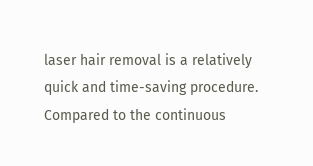laser hair removal is a relatively quick and time-saving procedure. Compared to the continuous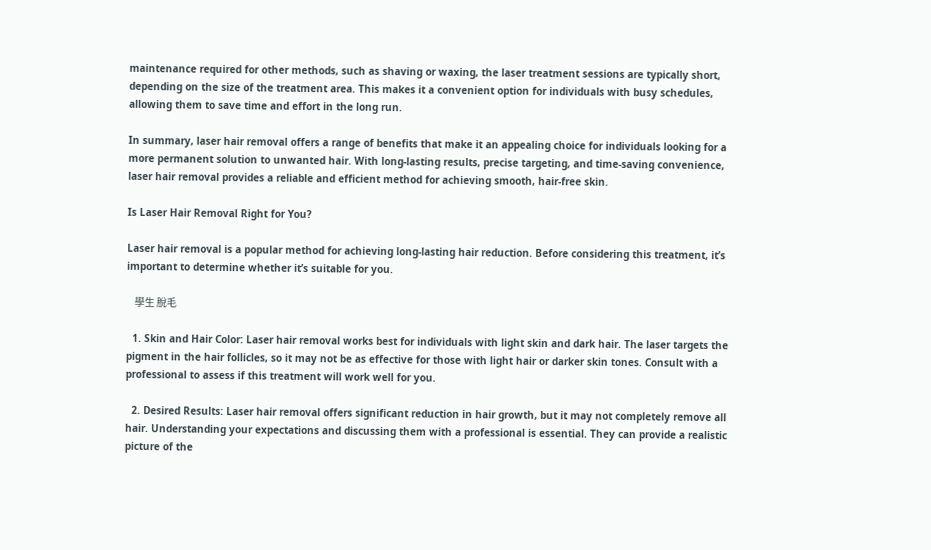maintenance required for other methods, such as shaving or waxing, the laser treatment sessions are typically short, depending on the size of the treatment area. This makes it a convenient option for individuals with busy schedules, allowing them to save time and effort in the long run.

In summary, laser hair removal offers a range of benefits that make it an appealing choice for individuals looking for a more permanent solution to unwanted hair. With long-lasting results, precise targeting, and time-saving convenience, laser hair removal provides a reliable and efficient method for achieving smooth, hair-free skin.

Is Laser Hair Removal Right for You?

Laser hair removal is a popular method for achieving long-lasting hair reduction. Before considering this treatment, it’s important to determine whether it’s suitable for you.

    學生 脫毛

  1. Skin and Hair Color: Laser hair removal works best for individuals with light skin and dark hair. The laser targets the pigment in the hair follicles, so it may not be as effective for those with light hair or darker skin tones. Consult with a professional to assess if this treatment will work well for you.

  2. Desired Results: Laser hair removal offers significant reduction in hair growth, but it may not completely remove all hair. Understanding your expectations and discussing them with a professional is essential. They can provide a realistic picture of the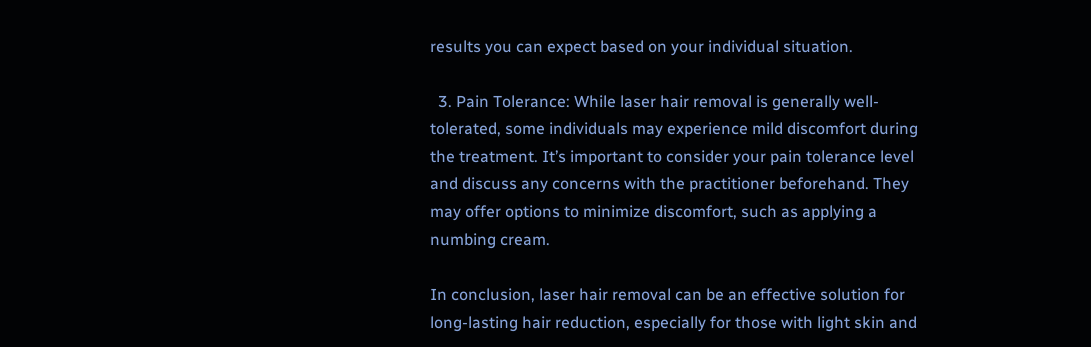results you can expect based on your individual situation.

  3. Pain Tolerance: While laser hair removal is generally well-tolerated, some individuals may experience mild discomfort during the treatment. It’s important to consider your pain tolerance level and discuss any concerns with the practitioner beforehand. They may offer options to minimize discomfort, such as applying a numbing cream.

In conclusion, laser hair removal can be an effective solution for long-lasting hair reduction, especially for those with light skin and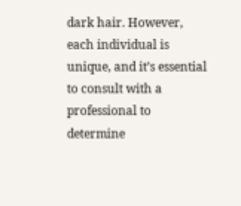dark hair. However, each individual is unique, and it’s essential to consult with a professional to determine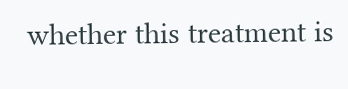whether this treatment is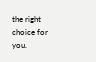the right choice for you.